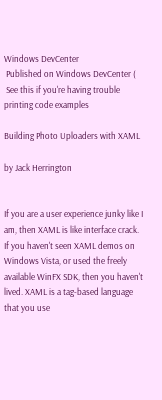Windows DevCenter
 Published on Windows DevCenter (
 See this if you're having trouble printing code examples

Building Photo Uploaders with XAML

by Jack Herrington


If you are a user experience junky like I am, then XAML is like interface crack. If you haven't seen XAML demos on Windows Vista, or used the freely available WinFX SDK, then you haven't lived. XAML is a tag-based language that you use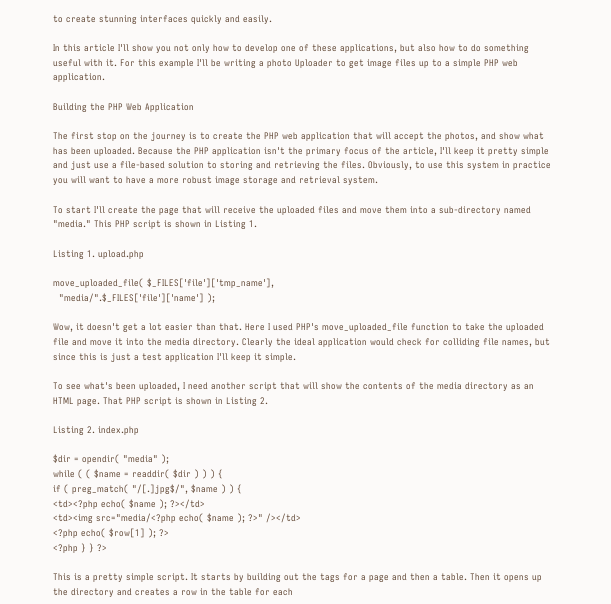to create stunning interfaces quickly and easily.

In this article I'll show you not only how to develop one of these applications, but also how to do something useful with it. For this example I'll be writing a photo Uploader to get image files up to a simple PHP web application.

Building the PHP Web Application

The first stop on the journey is to create the PHP web application that will accept the photos, and show what has been uploaded. Because the PHP application isn't the primary focus of the article, I'll keep it pretty simple and just use a file-based solution to storing and retrieving the files. Obviously, to use this system in practice you will want to have a more robust image storage and retrieval system.

To start I'll create the page that will receive the uploaded files and move them into a sub-directory named "media." This PHP script is shown in Listing 1.

Listing 1. upload.php

move_uploaded_file( $_FILES['file']['tmp_name'],
  "media/".$_FILES['file']['name'] );

Wow, it doesn't get a lot easier than that. Here I used PHP's move_uploaded_file function to take the uploaded file and move it into the media directory. Clearly the ideal application would check for colliding file names, but since this is just a test application I'll keep it simple.

To see what's been uploaded, I need another script that will show the contents of the media directory as an HTML page. That PHP script is shown in Listing 2.

Listing 2. index.php

$dir = opendir( "media" );
while ( ( $name = readdir( $dir ) ) ) {
if ( preg_match( "/[.]jpg$/", $name ) ) {
<td><?php echo( $name ); ?></td>
<td><img src="media/<?php echo( $name ); ?>" /></td>
<?php echo( $row[1] ); ?>
<?php } } ?>

This is a pretty simple script. It starts by building out the tags for a page and then a table. Then it opens up the directory and creates a row in the table for each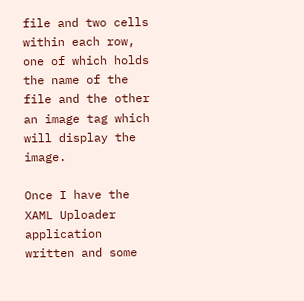file and two cells within each row, one of which holds the name of the file and the other an image tag which will display the image.

Once I have the XAML Uploader application written and some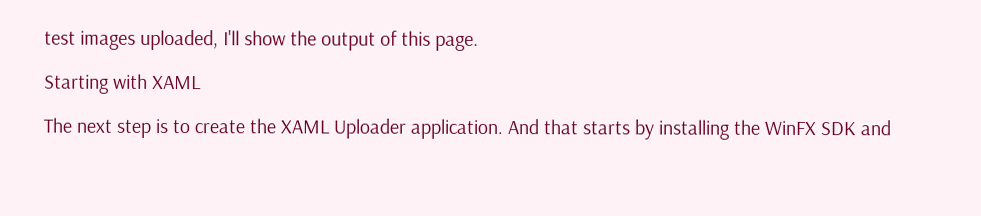test images uploaded, I'll show the output of this page.

Starting with XAML

The next step is to create the XAML Uploader application. And that starts by installing the WinFX SDK and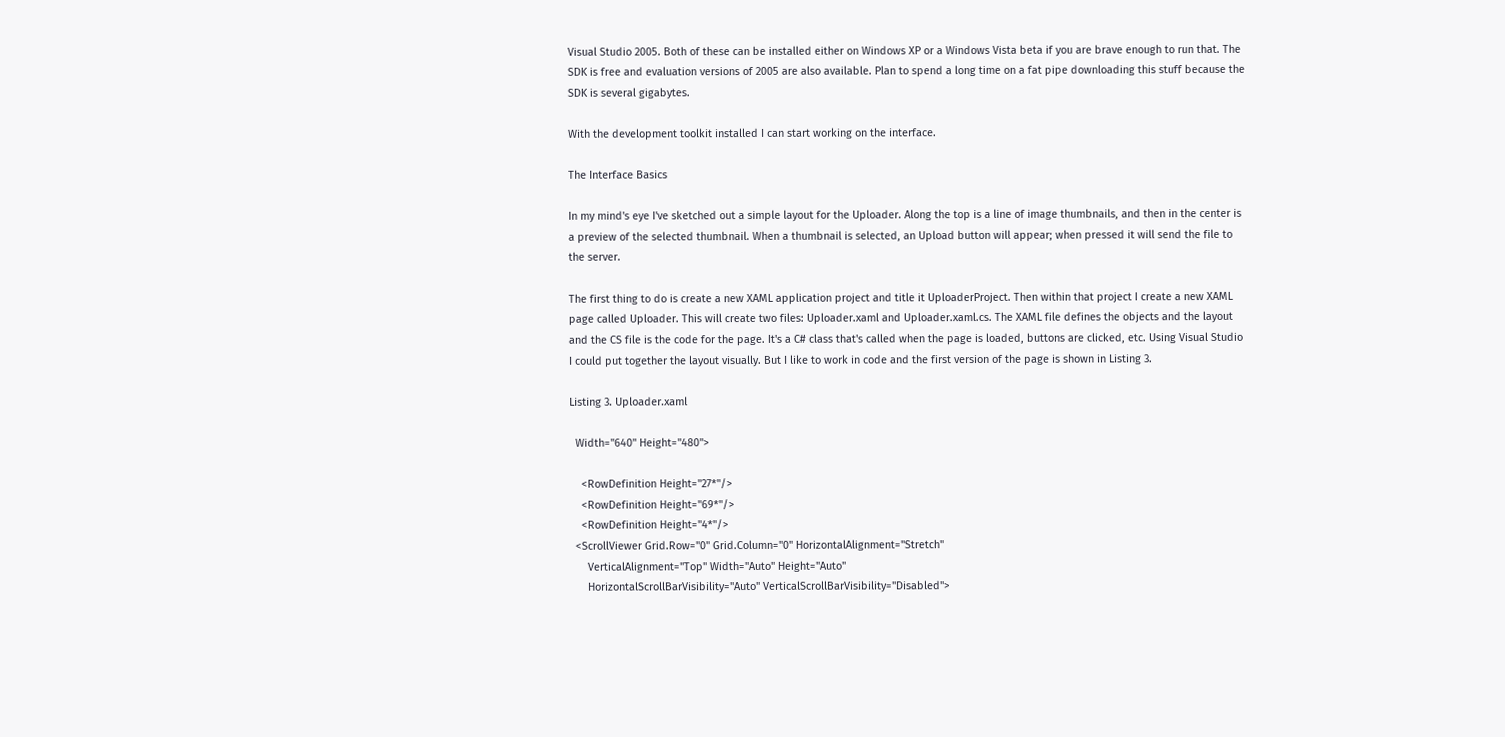Visual Studio 2005. Both of these can be installed either on Windows XP or a Windows Vista beta if you are brave enough to run that. The SDK is free and evaluation versions of 2005 are also available. Plan to spend a long time on a fat pipe downloading this stuff because the SDK is several gigabytes.

With the development toolkit installed I can start working on the interface.

The Interface Basics

In my mind's eye I've sketched out a simple layout for the Uploader. Along the top is a line of image thumbnails, and then in the center is a preview of the selected thumbnail. When a thumbnail is selected, an Upload button will appear; when pressed it will send the file to the server.

The first thing to do is create a new XAML application project and title it UploaderProject. Then within that project I create a new XAML page called Uploader. This will create two files: Uploader.xaml and Uploader.xaml.cs. The XAML file defines the objects and the layout and the CS file is the code for the page. It's a C# class that's called when the page is loaded, buttons are clicked, etc. Using Visual Studio I could put together the layout visually. But I like to work in code and the first version of the page is shown in Listing 3.

Listing 3. Uploader.xaml

  Width="640" Height="480">

    <RowDefinition Height="27*"/>
    <RowDefinition Height="69*"/>
    <RowDefinition Height="4*"/>
  <ScrollViewer Grid.Row="0" Grid.Column="0" HorizontalAlignment="Stretch"
      VerticalAlignment="Top" Width="Auto" Height="Auto"
      HorizontalScrollBarVisibility="Auto" VerticalScrollBarVisibility="Disabled">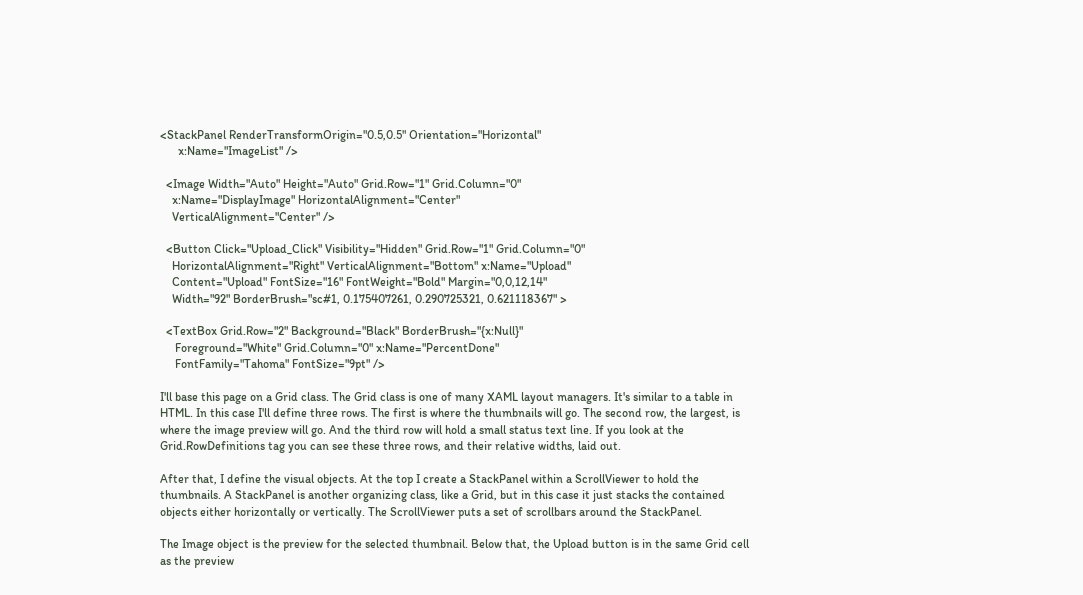<StackPanel RenderTransformOrigin="0.5,0.5" Orientation="Horizontal"
      x:Name="ImageList" />

  <Image Width="Auto" Height="Auto" Grid.Row="1" Grid.Column="0"
    x:Name="DisplayImage" HorizontalAlignment="Center"
    VerticalAlignment="Center" />

  <Button Click="Upload_Click" Visibility="Hidden" Grid.Row="1" Grid.Column="0"
    HorizontalAlignment="Right" VerticalAlignment="Bottom" x:Name="Upload"
    Content="Upload" FontSize="16" FontWeight="Bold" Margin="0,0,12,14"
    Width="92" BorderBrush="sc#1, 0.175407261, 0.290725321, 0.621118367" >

  <TextBox Grid.Row="2" Background="Black" BorderBrush="{x:Null}"
     Foreground="White" Grid.Column="0" x:Name="PercentDone"
     FontFamily="Tahoma" FontSize="9pt" />

I'll base this page on a Grid class. The Grid class is one of many XAML layout managers. It's similar to a table in HTML. In this case I'll define three rows. The first is where the thumbnails will go. The second row, the largest, is where the image preview will go. And the third row will hold a small status text line. If you look at the Grid.RowDefinitions tag you can see these three rows, and their relative widths, laid out.

After that, I define the visual objects. At the top I create a StackPanel within a ScrollViewer to hold the thumbnails. A StackPanel is another organizing class, like a Grid, but in this case it just stacks the contained objects either horizontally or vertically. The ScrollViewer puts a set of scrollbars around the StackPanel.

The Image object is the preview for the selected thumbnail. Below that, the Upload button is in the same Grid cell as the preview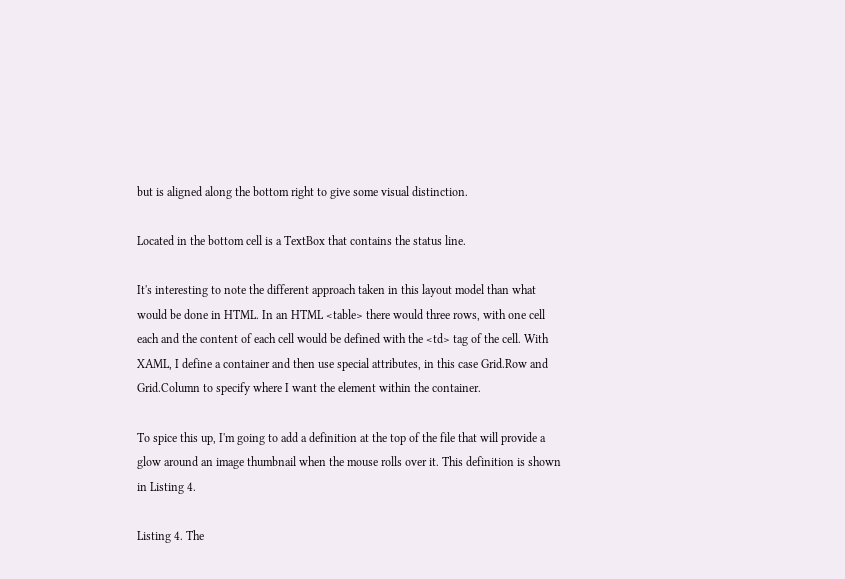but is aligned along the bottom right to give some visual distinction.

Located in the bottom cell is a TextBox that contains the status line.

It's interesting to note the different approach taken in this layout model than what would be done in HTML. In an HTML <table> there would three rows, with one cell each and the content of each cell would be defined with the <td> tag of the cell. With XAML, I define a container and then use special attributes, in this case Grid.Row and Grid.Column to specify where I want the element within the container.

To spice this up, I'm going to add a definition at the top of the file that will provide a glow around an image thumbnail when the mouse rolls over it. This definition is shown in Listing 4.

Listing 4. The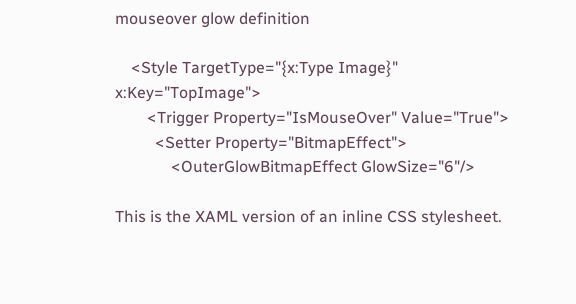mouseover glow definition

    <Style TargetType="{x:Type Image}" x:Key="TopImage">
        <Trigger Property="IsMouseOver" Value="True">
          <Setter Property="BitmapEffect">
              <OuterGlowBitmapEffect GlowSize="6"/>

This is the XAML version of an inline CSS stylesheet.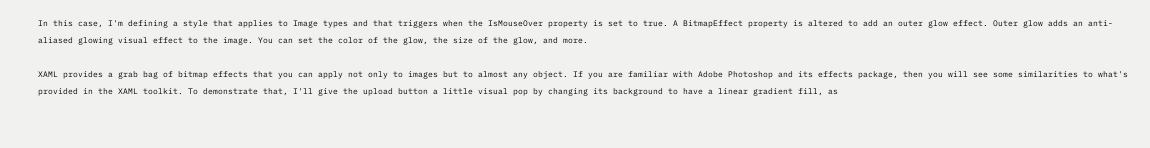In this case, I'm defining a style that applies to Image types and that triggers when the IsMouseOver property is set to true. A BitmapEffect property is altered to add an outer glow effect. Outer glow adds an anti-aliased glowing visual effect to the image. You can set the color of the glow, the size of the glow, and more.

XAML provides a grab bag of bitmap effects that you can apply not only to images but to almost any object. If you are familiar with Adobe Photoshop and its effects package, then you will see some similarities to what's provided in the XAML toolkit. To demonstrate that, I'll give the upload button a little visual pop by changing its background to have a linear gradient fill, as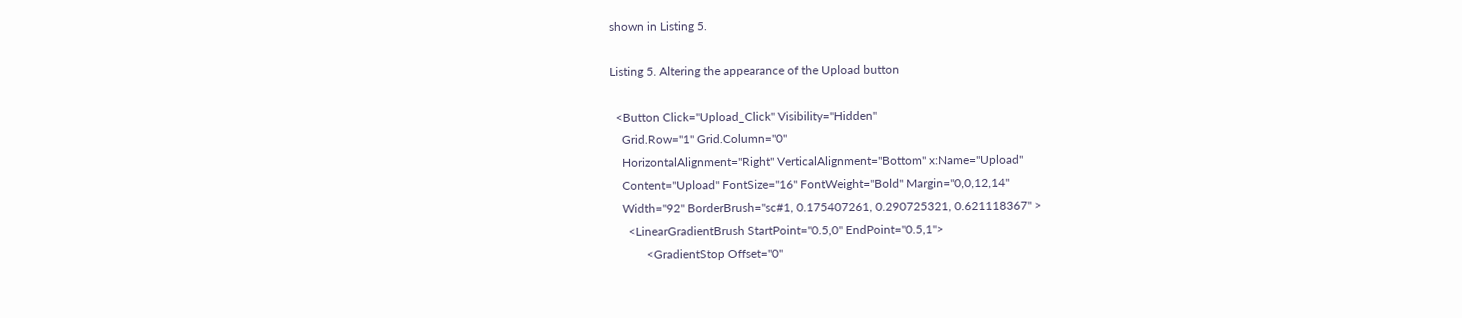shown in Listing 5.

Listing 5. Altering the appearance of the Upload button

  <Button Click="Upload_Click" Visibility="Hidden"
    Grid.Row="1" Grid.Column="0"
    HorizontalAlignment="Right" VerticalAlignment="Bottom" x:Name="Upload"
    Content="Upload" FontSize="16" FontWeight="Bold" Margin="0,0,12,14"
    Width="92" BorderBrush="sc#1, 0.175407261, 0.290725321, 0.621118367" >
      <LinearGradientBrush StartPoint="0.5,0" EndPoint="0.5,1">
            <GradientStop Offset="0"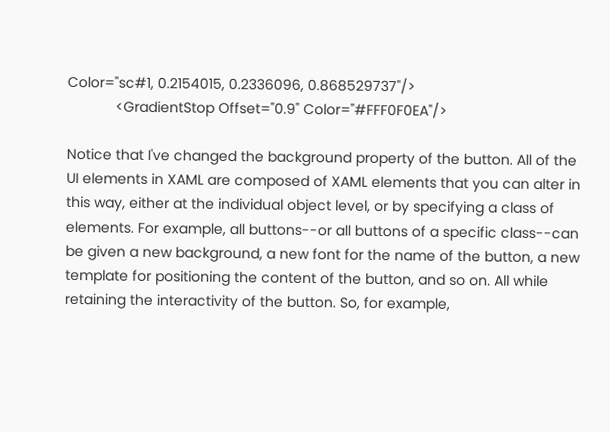Color="sc#1, 0.2154015, 0.2336096, 0.868529737"/>
            <GradientStop Offset="0.9" Color="#FFF0F0EA"/>

Notice that I've changed the background property of the button. All of the UI elements in XAML are composed of XAML elements that you can alter in this way, either at the individual object level, or by specifying a class of elements. For example, all buttons--or all buttons of a specific class--can be given a new background, a new font for the name of the button, a new template for positioning the content of the button, and so on. All while retaining the interactivity of the button. So, for example,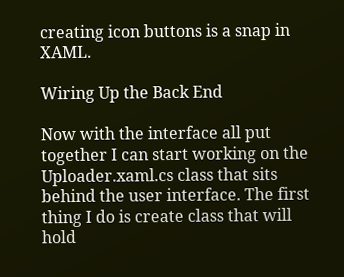creating icon buttons is a snap in XAML.

Wiring Up the Back End

Now with the interface all put together I can start working on the Uploader.xaml.cs class that sits behind the user interface. The first thing I do is create class that will hold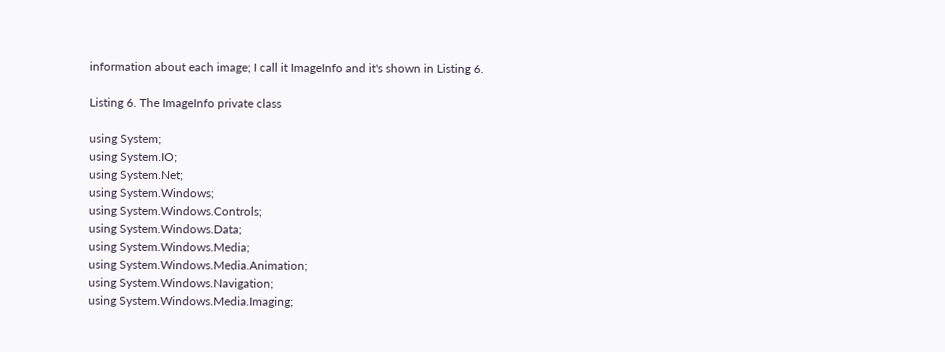information about each image; I call it ImageInfo and it's shown in Listing 6.

Listing 6. The ImageInfo private class

using System;
using System.IO;
using System.Net;
using System.Windows;
using System.Windows.Controls;
using System.Windows.Data;
using System.Windows.Media;
using System.Windows.Media.Animation;
using System.Windows.Navigation;
using System.Windows.Media.Imaging;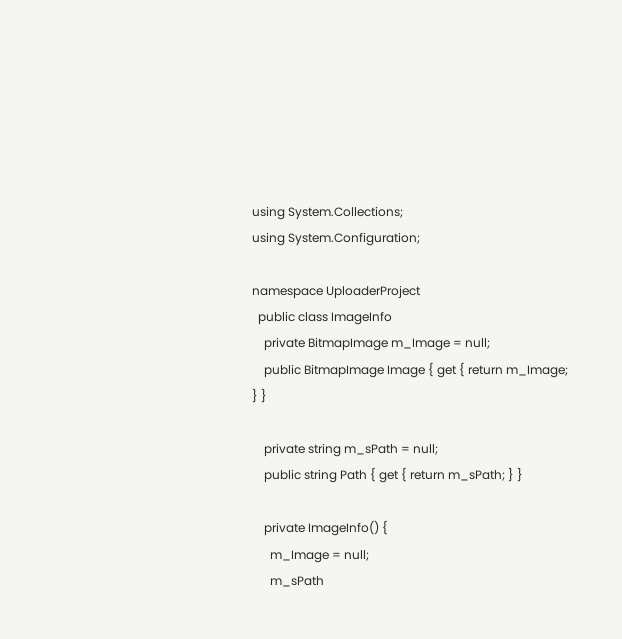using System.Collections;
using System.Configuration;

namespace UploaderProject
  public class ImageInfo
    private BitmapImage m_Image = null;
    public BitmapImage Image { get { return m_Image; } }

    private string m_sPath = null;
    public string Path { get { return m_sPath; } }

    private ImageInfo() {
      m_Image = null;
      m_sPath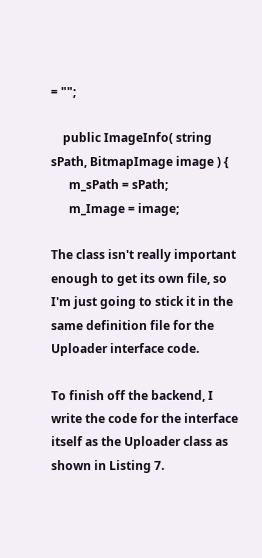= "";

    public ImageInfo( string sPath, BitmapImage image ) {
      m_sPath = sPath;
      m_Image = image;

The class isn't really important enough to get its own file, so I'm just going to stick it in the same definition file for the Uploader interface code.

To finish off the backend, I write the code for the interface itself as the Uploader class as shown in Listing 7.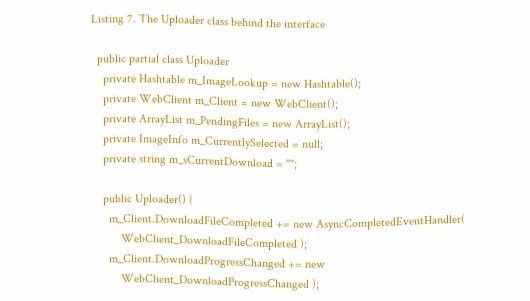Listing 7. The Uploader class behind the interface

  public partial class Uploader
    private Hashtable m_ImageLookup = new Hashtable();
    private WebClient m_Client = new WebClient();
    private ArrayList m_PendingFiles = new ArrayList();
    private ImageInfo m_CurrentlySelected = null;
    private string m_sCurrentDownload = "";

    public Uploader() {
      m_Client.DownloadFileCompleted += new AsyncCompletedEventHandler(
          WebClient_DownloadFileCompleted );
      m_Client.DownloadProgressChanged += new
          WebClient_DownloadProgressChanged );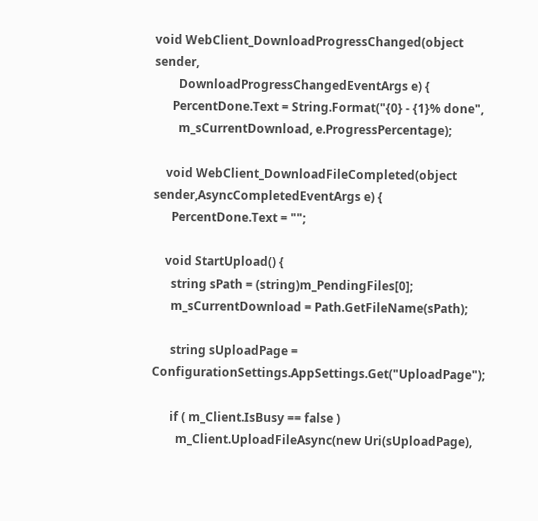void WebClient_DownloadProgressChanged(object sender,
        DownloadProgressChangedEventArgs e) {
      PercentDone.Text = String.Format("{0} - {1}% done",
        m_sCurrentDownload, e.ProgressPercentage);

    void WebClient_DownloadFileCompleted(object sender,AsyncCompletedEventArgs e) {
      PercentDone.Text = "";

    void StartUpload() {
      string sPath = (string)m_PendingFiles[0];
      m_sCurrentDownload = Path.GetFileName(sPath);

      string sUploadPage = ConfigurationSettings.AppSettings.Get("UploadPage");

      if ( m_Client.IsBusy == false )
        m_Client.UploadFileAsync(new Uri(sUploadPage),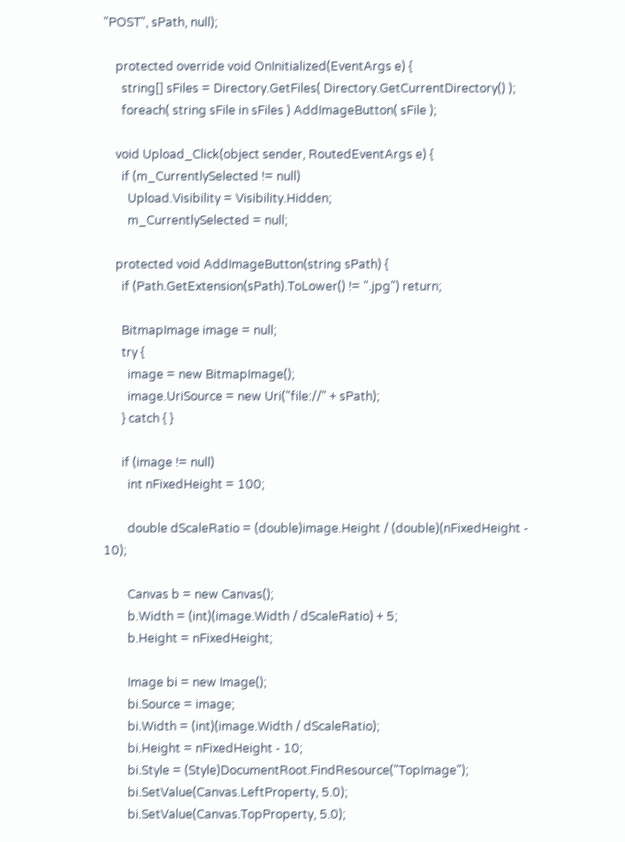"POST", sPath, null);

    protected override void OnInitialized(EventArgs e) {
      string[] sFiles = Directory.GetFiles( Directory.GetCurrentDirectory() );
      foreach( string sFile in sFiles ) AddImageButton( sFile );

    void Upload_Click(object sender, RoutedEventArgs e) {
      if (m_CurrentlySelected != null)
        Upload.Visibility = Visibility.Hidden;
        m_CurrentlySelected = null;

    protected void AddImageButton(string sPath) {
      if (Path.GetExtension(sPath).ToLower() != ".jpg") return;

      BitmapImage image = null;
      try {
        image = new BitmapImage();
        image.UriSource = new Uri("file://" + sPath);
      } catch { }

      if (image != null)
        int nFixedHeight = 100;

        double dScaleRatio = (double)image.Height / (double)(nFixedHeight - 10);

        Canvas b = new Canvas();
        b.Width = (int)(image.Width / dScaleRatio) + 5;
        b.Height = nFixedHeight;

        Image bi = new Image();
        bi.Source = image;
        bi.Width = (int)(image.Width / dScaleRatio);
        bi.Height = nFixedHeight - 10;
        bi.Style = (Style)DocumentRoot.FindResource("TopImage");
        bi.SetValue(Canvas.LeftProperty, 5.0);
        bi.SetValue(Canvas.TopProperty, 5.0);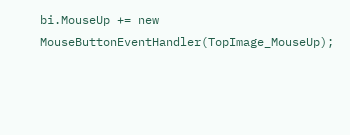bi.MouseUp += new MouseButtonEventHandler(TopImage_MouseUp);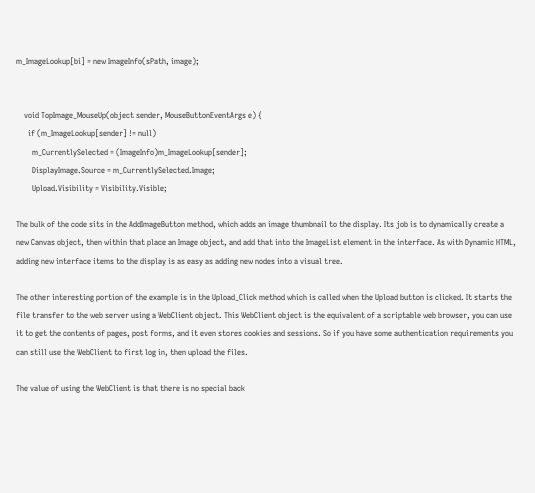m_ImageLookup[bi] = new ImageInfo(sPath, image);


    void TopImage_MouseUp(object sender, MouseButtonEventArgs e) {
      if (m_ImageLookup[sender] != null)
        m_CurrentlySelected = (ImageInfo)m_ImageLookup[sender];
        DisplayImage.Source = m_CurrentlySelected.Image;
        Upload.Visibility = Visibility.Visible;

The bulk of the code sits in the AddImageButton method, which adds an image thumbnail to the display. Its job is to dynamically create a new Canvas object, then within that place an Image object, and add that into the ImageList element in the interface. As with Dynamic HTML, adding new interface items to the display is as easy as adding new nodes into a visual tree.

The other interesting portion of the example is in the Upload_Click method which is called when the Upload button is clicked. It starts the file transfer to the web server using a WebClient object. This WebClient object is the equivalent of a scriptable web browser, you can use it to get the contents of pages, post forms, and it even stores cookies and sessions. So if you have some authentication requirements you can still use the WebClient to first log in, then upload the files.

The value of using the WebClient is that there is no special back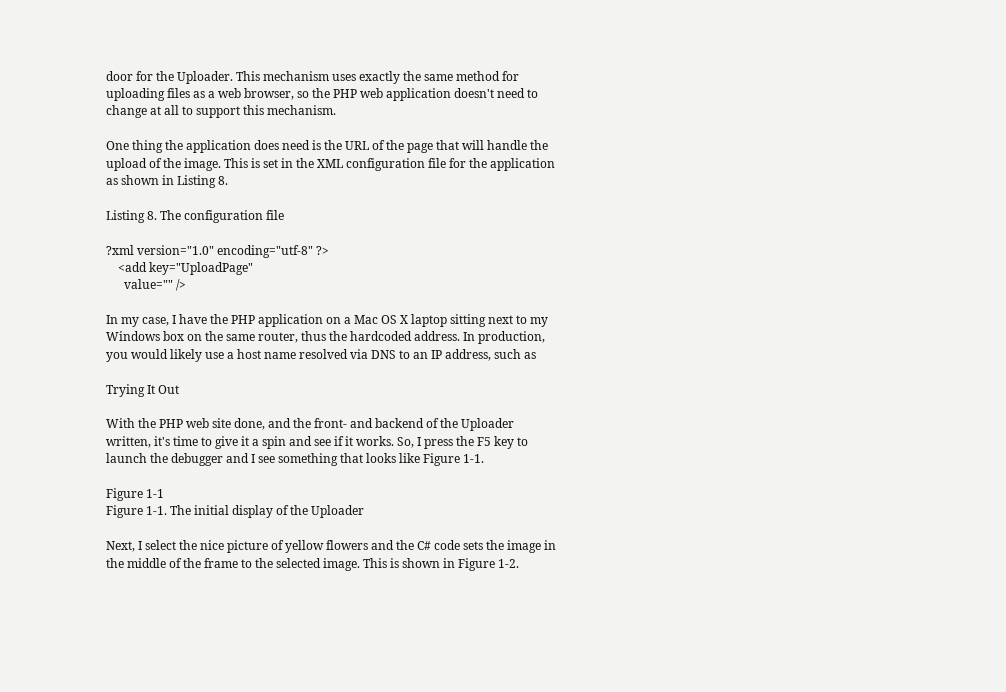door for the Uploader. This mechanism uses exactly the same method for uploading files as a web browser, so the PHP web application doesn't need to change at all to support this mechanism.

One thing the application does need is the URL of the page that will handle the upload of the image. This is set in the XML configuration file for the application as shown in Listing 8.

Listing 8. The configuration file

?xml version="1.0" encoding="utf-8" ?>
    <add key="UploadPage"
      value="" />

In my case, I have the PHP application on a Mac OS X laptop sitting next to my Windows box on the same router, thus the hardcoded address. In production, you would likely use a host name resolved via DNS to an IP address, such as

Trying It Out

With the PHP web site done, and the front- and backend of the Uploader written, it's time to give it a spin and see if it works. So, I press the F5 key to launch the debugger and I see something that looks like Figure 1-1.

Figure 1-1
Figure 1-1. The initial display of the Uploader

Next, I select the nice picture of yellow flowers and the C# code sets the image in the middle of the frame to the selected image. This is shown in Figure 1-2.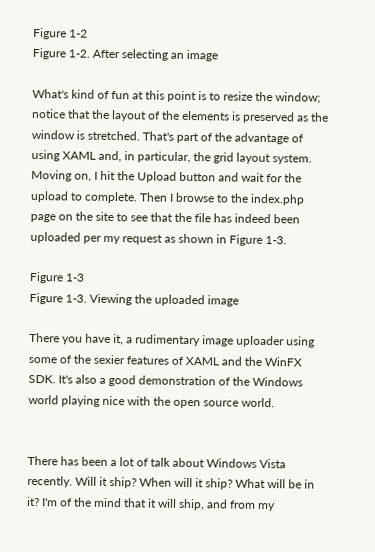Figure 1-2
Figure 1-2. After selecting an image

What's kind of fun at this point is to resize the window; notice that the layout of the elements is preserved as the window is stretched. That's part of the advantage of using XAML and, in particular, the grid layout system. Moving on, I hit the Upload button and wait for the upload to complete. Then I browse to the index.php page on the site to see that the file has indeed been uploaded per my request as shown in Figure 1-3.

Figure 1-3
Figure 1-3. Viewing the uploaded image

There you have it, a rudimentary image uploader using some of the sexier features of XAML and the WinFX SDK. It's also a good demonstration of the Windows world playing nice with the open source world.


There has been a lot of talk about Windows Vista recently. Will it ship? When will it ship? What will be in it? I'm of the mind that it will ship, and from my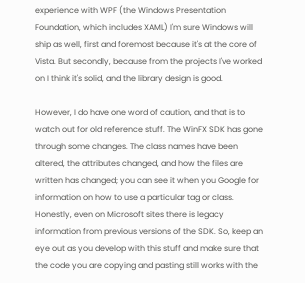experience with WPF (the Windows Presentation Foundation, which includes XAML) I'm sure Windows will ship as well, first and foremost because it's at the core of Vista. But secondly, because from the projects I've worked on I think it's solid, and the library design is good.

However, I do have one word of caution, and that is to watch out for old reference stuff. The WinFX SDK has gone through some changes. The class names have been altered, the attributes changed, and how the files are written has changed; you can see it when you Google for information on how to use a particular tag or class. Honestly, even on Microsoft sites there is legacy information from previous versions of the SDK. So, keep an eye out as you develop with this stuff and make sure that the code you are copying and pasting still works with the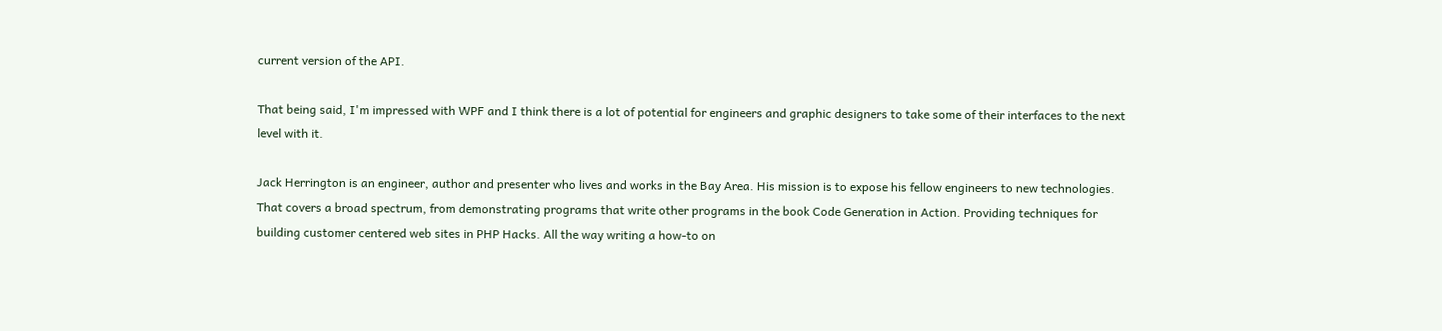current version of the API.

That being said, I'm impressed with WPF and I think there is a lot of potential for engineers and graphic designers to take some of their interfaces to the next level with it.

Jack Herrington is an engineer, author and presenter who lives and works in the Bay Area. His mission is to expose his fellow engineers to new technologies. That covers a broad spectrum, from demonstrating programs that write other programs in the book Code Generation in Action. Providing techniques for building customer centered web sites in PHP Hacks. All the way writing a how-to on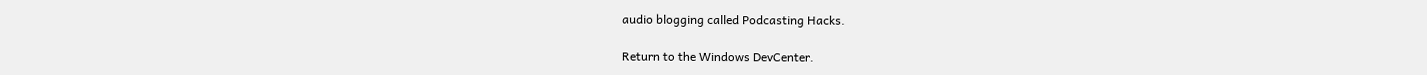audio blogging called Podcasting Hacks.

Return to the Windows DevCenter.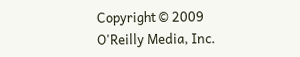Copyright © 2009 O'Reilly Media, Inc.